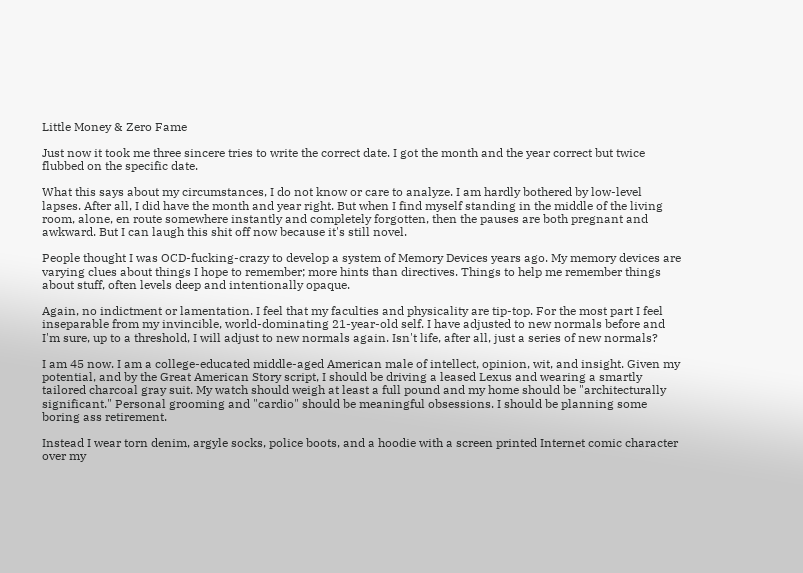Little Money & Zero Fame

Just now it took me three sincere tries to write the correct date. I got the month and the year correct but twice flubbed on the specific date.

What this says about my circumstances, I do not know or care to analyze. I am hardly bothered by low-level lapses. After all, I did have the month and year right. But when I find myself standing in the middle of the living room, alone, en route somewhere instantly and completely forgotten, then the pauses are both pregnant and awkward. But I can laugh this shit off now because it's still novel.

People thought I was OCD-fucking-crazy to develop a system of Memory Devices years ago. My memory devices are varying clues about things I hope to remember; more hints than directives. Things to help me remember things about stuff, often levels deep and intentionally opaque.

Again, no indictment or lamentation. I feel that my faculties and physicality are tip-top. For the most part I feel inseparable from my invincible, world-dominating 21-year-old self. I have adjusted to new normals before and I'm sure, up to a threshold, I will adjust to new normals again. Isn't life, after all, just a series of new normals?

I am 45 now. I am a college-educated middle-aged American male of intellect, opinion, wit, and insight. Given my potential, and by the Great American Story script, I should be driving a leased Lexus and wearing a smartly tailored charcoal gray suit. My watch should weigh at least a full pound and my home should be "architecturally significant." Personal grooming and "cardio" should be meaningful obsessions. I should be planning some boring ass retirement.

Instead I wear torn denim, argyle socks, police boots, and a hoodie with a screen printed Internet comic character over my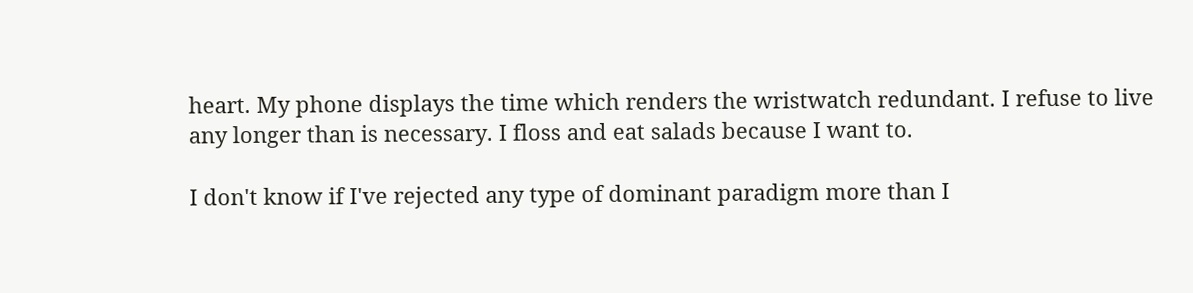heart. My phone displays the time which renders the wristwatch redundant. I refuse to live any longer than is necessary. I floss and eat salads because I want to.

I don't know if I've rejected any type of dominant paradigm more than I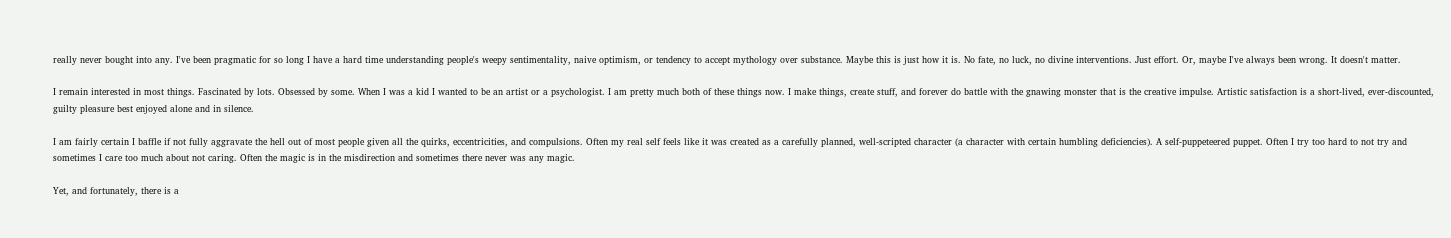really never bought into any. I've been pragmatic for so long I have a hard time understanding people's weepy sentimentality, naive optimism, or tendency to accept mythology over substance. Maybe this is just how it is. No fate, no luck, no divine interventions. Just effort. Or, maybe I've always been wrong. It doesn't matter.

I remain interested in most things. Fascinated by lots. Obsessed by some. When I was a kid I wanted to be an artist or a psychologist. I am pretty much both of these things now. I make things, create stuff, and forever do battle with the gnawing monster that is the creative impulse. Artistic satisfaction is a short-lived, ever-discounted, guilty pleasure best enjoyed alone and in silence.

I am fairly certain I baffle if not fully aggravate the hell out of most people given all the quirks, eccentricities, and compulsions. Often my real self feels like it was created as a carefully planned, well-scripted character (a character with certain humbling deficiencies). A self-puppeteered puppet. Often I try too hard to not try and sometimes I care too much about not caring. Often the magic is in the misdirection and sometimes there never was any magic.

Yet, and fortunately, there is a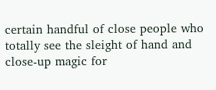certain handful of close people who totally see the sleight of hand and close-up magic for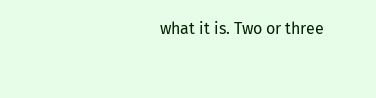what it is. Two or three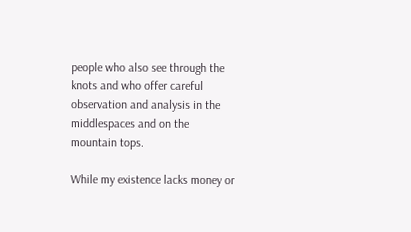people who also see through the knots and who offer careful observation and analysis in the middlespaces and on the mountain tops.

While my existence lacks money or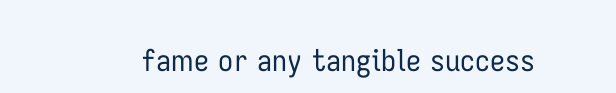fame or any tangible success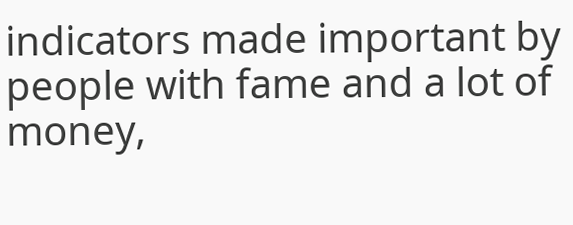indicators made important by people with fame and a lot of money,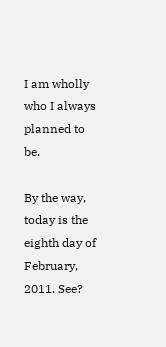I am wholly who I always planned to be.

By the way, today is the eighth day of February, 2011. See?